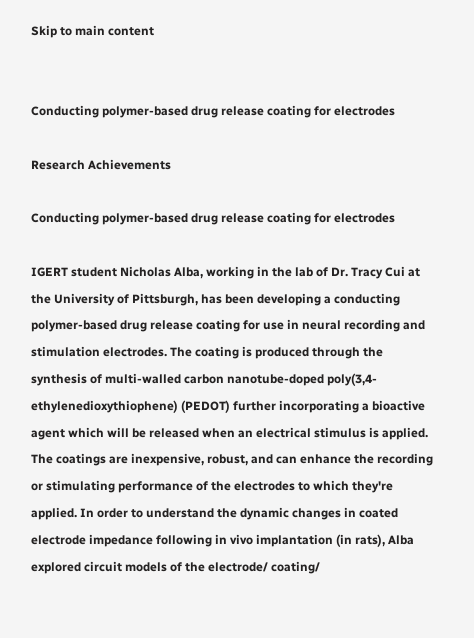Skip to main content


Conducting polymer-based drug release coating for electrodes

Research Achievements

Conducting polymer-based drug release coating for electrodes

IGERT student Nicholas Alba, working in the lab of Dr. Tracy Cui at the University of Pittsburgh, has been developing a conducting polymer-based drug release coating for use in neural recording and stimulation electrodes. The coating is produced through the synthesis of multi-walled carbon nanotube-doped poly(3,4-ethylenedioxythiophene) (PEDOT) further incorporating a bioactive agent which will be released when an electrical stimulus is applied. The coatings are inexpensive, robust, and can enhance the recording or stimulating performance of the electrodes to which they're applied. In order to understand the dynamic changes in coated electrode impedance following in vivo implantation (in rats), Alba explored circuit models of the electrode/ coating/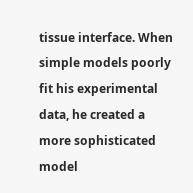tissue interface. When simple models poorly fit his experimental data, he created a more sophisticated model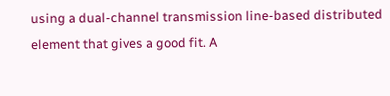using a dual-channel transmission line-based distributed element that gives a good fit. A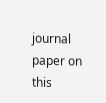journal paper on this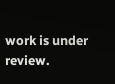work is under review.